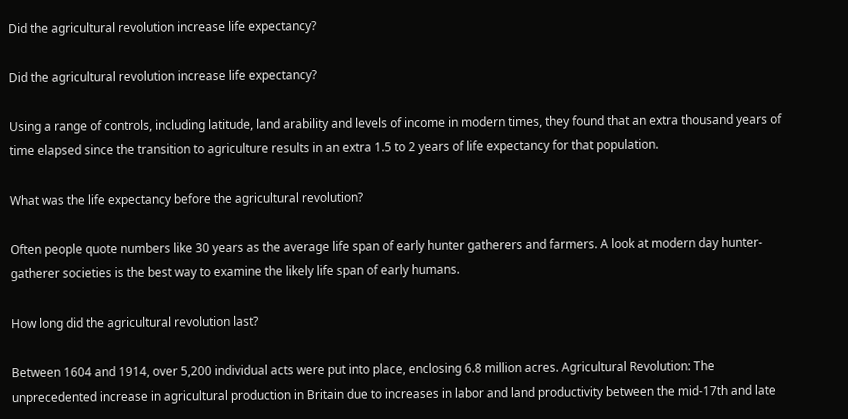Did the agricultural revolution increase life expectancy?

Did the agricultural revolution increase life expectancy?

Using a range of controls, including latitude, land arability and levels of income in modern times, they found that an extra thousand years of time elapsed since the transition to agriculture results in an extra 1.5 to 2 years of life expectancy for that population.

What was the life expectancy before the agricultural revolution?

Often people quote numbers like 30 years as the average life span of early hunter gatherers and farmers. A look at modern day hunter-gatherer societies is the best way to examine the likely life span of early humans.

How long did the agricultural revolution last?

Between 1604 and 1914, over 5,200 individual acts were put into place, enclosing 6.8 million acres. Agricultural Revolution: The unprecedented increase in agricultural production in Britain due to increases in labor and land productivity between the mid-17th and late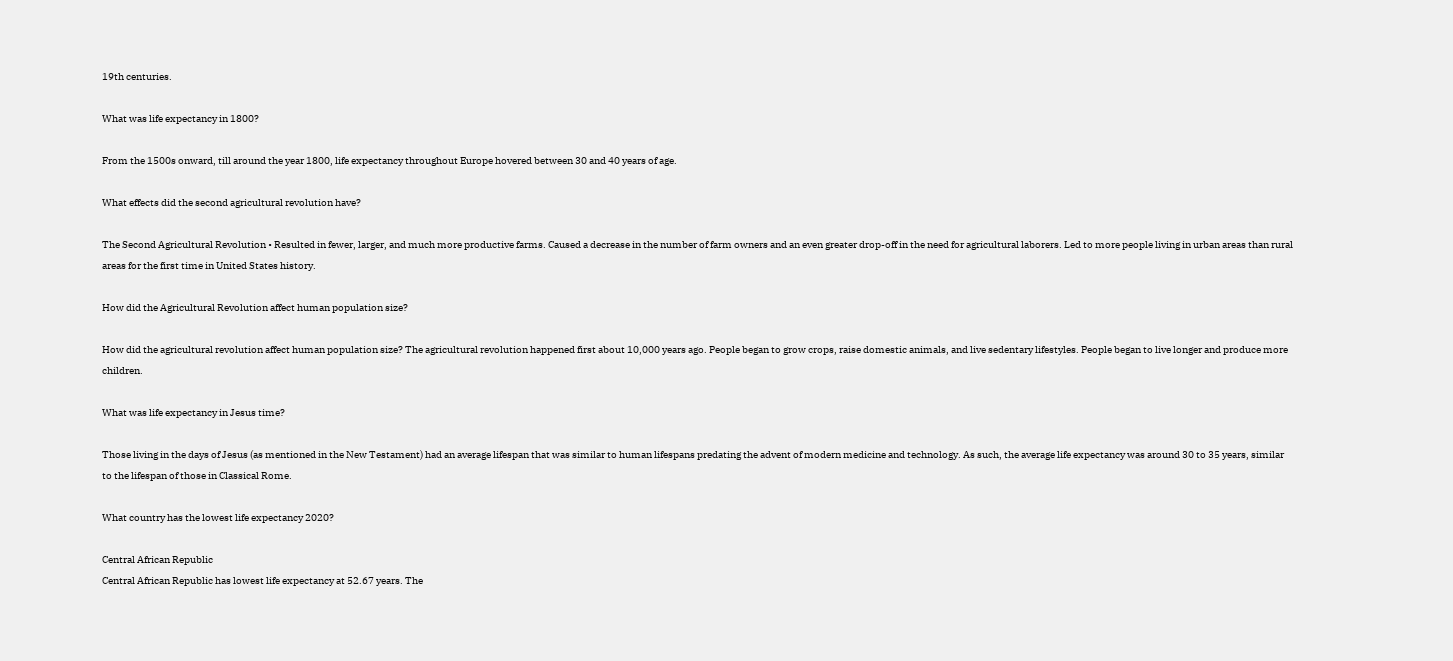19th centuries.

What was life expectancy in 1800?

From the 1500s onward, till around the year 1800, life expectancy throughout Europe hovered between 30 and 40 years of age.

What effects did the second agricultural revolution have?

The Second Agricultural Revolution • Resulted in fewer, larger, and much more productive farms. Caused a decrease in the number of farm owners and an even greater drop-off in the need for agricultural laborers. Led to more people living in urban areas than rural areas for the first time in United States history.

How did the Agricultural Revolution affect human population size?

How did the agricultural revolution affect human population size? The agricultural revolution happened first about 10,000 years ago. People began to grow crops, raise domestic animals, and live sedentary lifestyles. People began to live longer and produce more children.

What was life expectancy in Jesus time?

Those living in the days of Jesus (as mentioned in the New Testament) had an average lifespan that was similar to human lifespans predating the advent of modern medicine and technology. As such, the average life expectancy was around 30 to 35 years, similar to the lifespan of those in Classical Rome.

What country has the lowest life expectancy 2020?

Central African Republic
Central African Republic has lowest life expectancy at 52.67 years. The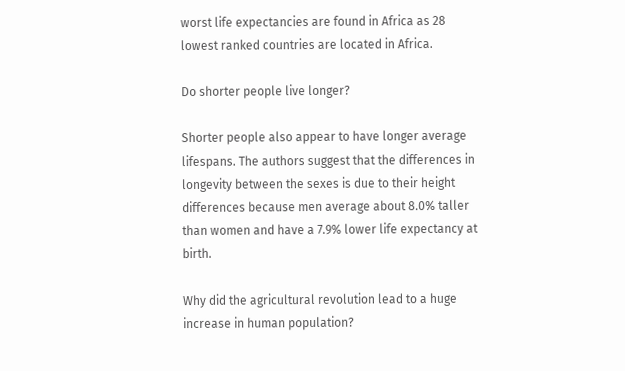worst life expectancies are found in Africa as 28 lowest ranked countries are located in Africa.

Do shorter people live longer?

Shorter people also appear to have longer average lifespans. The authors suggest that the differences in longevity between the sexes is due to their height differences because men average about 8.0% taller than women and have a 7.9% lower life expectancy at birth.

Why did the agricultural revolution lead to a huge increase in human population?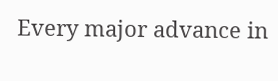Every major advance in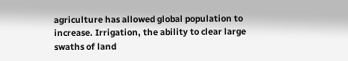agriculture has allowed global population to increase. Irrigation, the ability to clear large swaths of land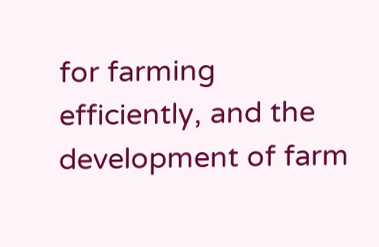for farming efficiently, and the development of farm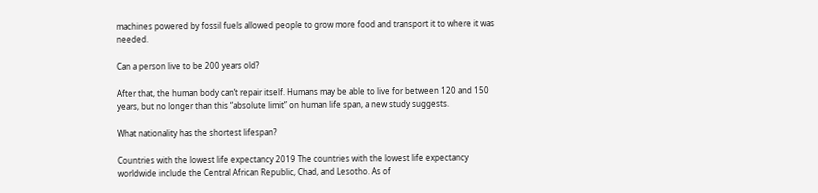machines powered by fossil fuels allowed people to grow more food and transport it to where it was needed.

Can a person live to be 200 years old?

After that, the human body can’t repair itself. Humans may be able to live for between 120 and 150 years, but no longer than this “absolute limit” on human life span, a new study suggests.

What nationality has the shortest lifespan?

Countries with the lowest life expectancy 2019 The countries with the lowest life expectancy worldwide include the Central African Republic, Chad, and Lesotho. As of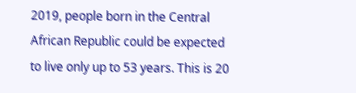2019, people born in the Central African Republic could be expected to live only up to 53 years. This is 20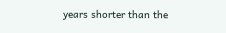years shorter than the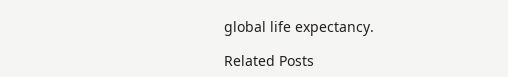global life expectancy.

Related Posts